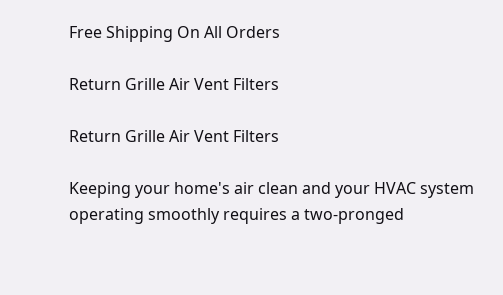Free Shipping On All Orders

Return Grille Air Vent Filters

Return Grille Air Vent Filters

Keeping your home's air clean and your HVAC system operating smoothly requires a two-pronged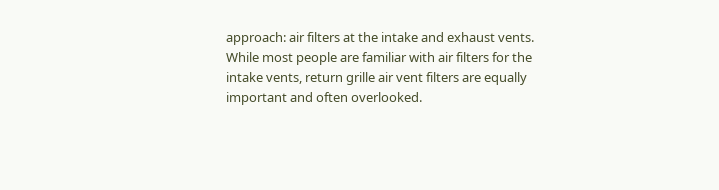approach: air filters at the intake and exhaust vents. While most people are familiar with air filters for the intake vents, return grille air vent filters are equally important and often overlooked.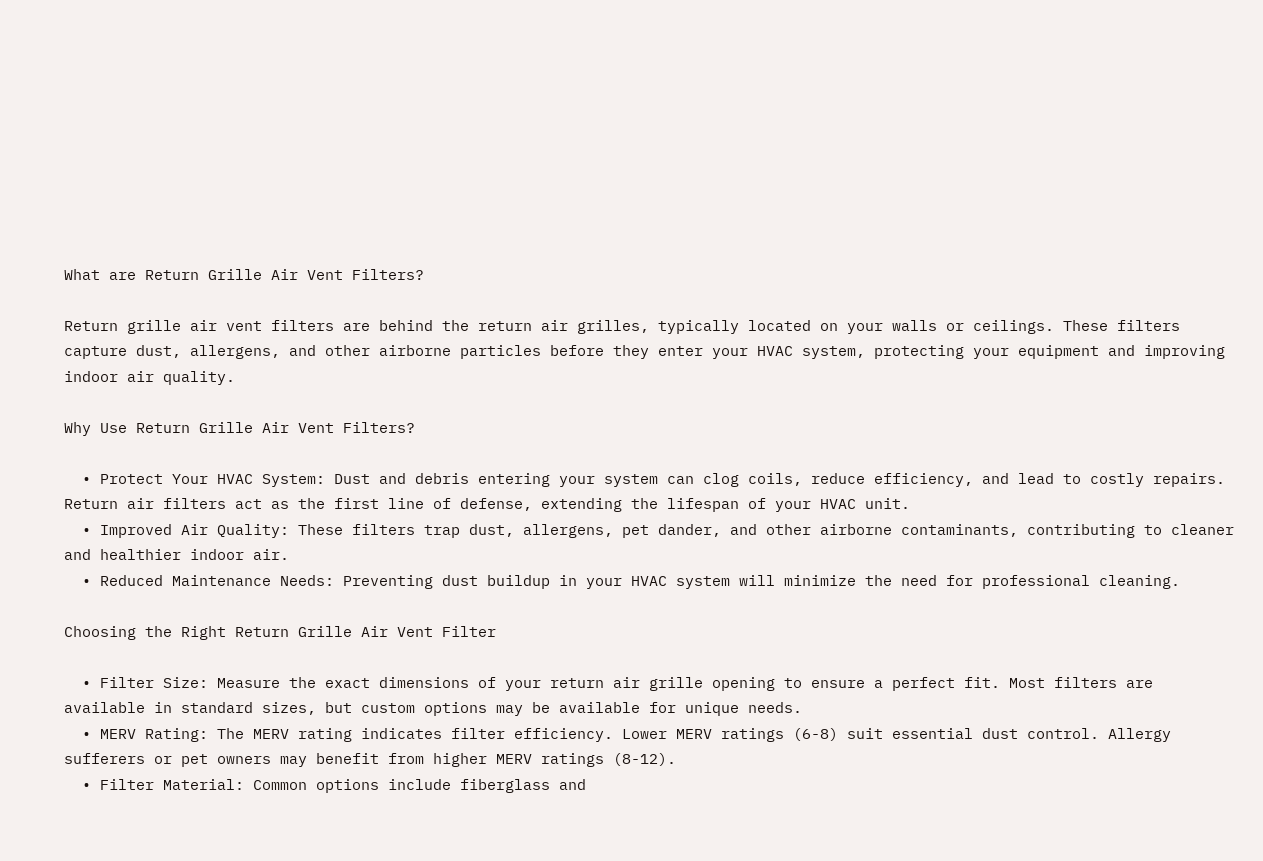What are Return Grille Air Vent Filters?

Return grille air vent filters are behind the return air grilles, typically located on your walls or ceilings. These filters capture dust, allergens, and other airborne particles before they enter your HVAC system, protecting your equipment and improving indoor air quality.

Why Use Return Grille Air Vent Filters?

  • Protect Your HVAC System: Dust and debris entering your system can clog coils, reduce efficiency, and lead to costly repairs. Return air filters act as the first line of defense, extending the lifespan of your HVAC unit.
  • Improved Air Quality: These filters trap dust, allergens, pet dander, and other airborne contaminants, contributing to cleaner and healthier indoor air.
  • Reduced Maintenance Needs: Preventing dust buildup in your HVAC system will minimize the need for professional cleaning.

Choosing the Right Return Grille Air Vent Filter

  • Filter Size: Measure the exact dimensions of your return air grille opening to ensure a perfect fit. Most filters are available in standard sizes, but custom options may be available for unique needs.
  • MERV Rating: The MERV rating indicates filter efficiency. Lower MERV ratings (6-8) suit essential dust control. Allergy sufferers or pet owners may benefit from higher MERV ratings (8-12).
  • Filter Material: Common options include fiberglass and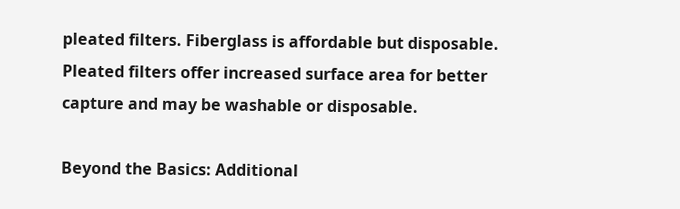pleated filters. Fiberglass is affordable but disposable. Pleated filters offer increased surface area for better capture and may be washable or disposable.

Beyond the Basics: Additional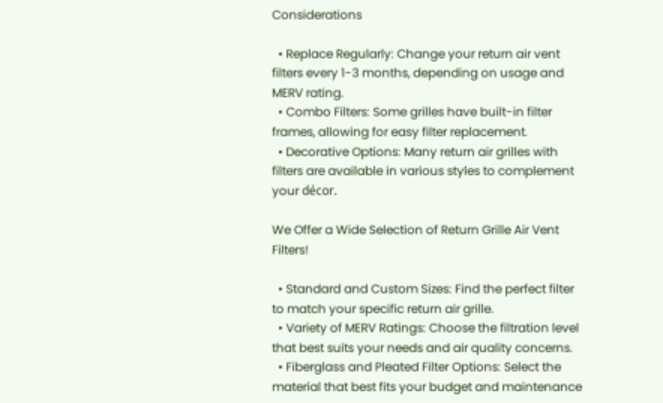Considerations

  • Replace Regularly: Change your return air vent filters every 1-3 months, depending on usage and MERV rating.
  • Combo Filters: Some grilles have built-in filter frames, allowing for easy filter replacement.
  • Decorative Options: Many return air grilles with filters are available in various styles to complement your décor.

We Offer a Wide Selection of Return Grille Air Vent Filters!

  • Standard and Custom Sizes: Find the perfect filter to match your specific return air grille.
  • Variety of MERV Ratings: Choose the filtration level that best suits your needs and air quality concerns.
  • Fiberglass and Pleated Filter Options: Select the material that best fits your budget and maintenance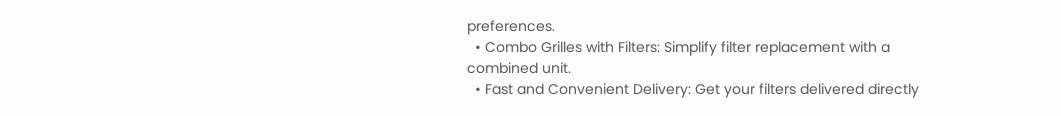preferences.
  • Combo Grilles with Filters: Simplify filter replacement with a combined unit.
  • Fast and Convenient Delivery: Get your filters delivered directly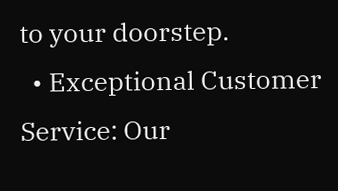to your doorstep.
  • Exceptional Customer Service: Our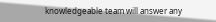knowledgeable team will answer any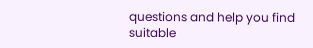questions and help you find suitable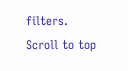filters.
Scroll to top